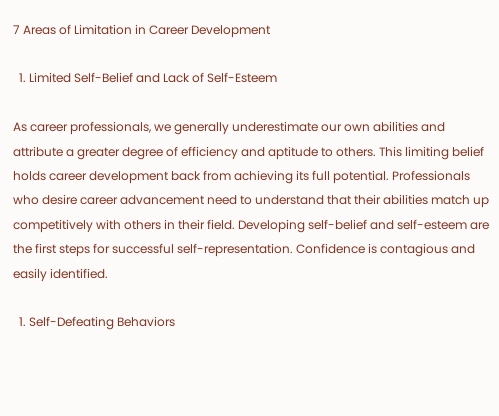7 Areas of Limitation in Career Development

  1. Limited Self-Belief and Lack of Self-Esteem

As career professionals, we generally underestimate our own abilities and attribute a greater degree of efficiency and aptitude to others. This limiting belief holds career development back from achieving its full potential. Professionals who desire career advancement need to understand that their abilities match up competitively with others in their field. Developing self-belief and self-esteem are the first steps for successful self-representation. Confidence is contagious and easily identified.

  1. Self-Defeating Behaviors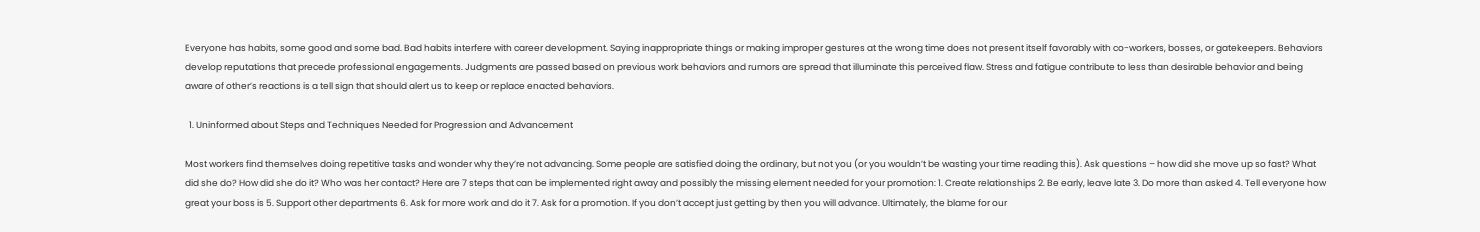Everyone has habits, some good and some bad. Bad habits interfere with career development. Saying inappropriate things or making improper gestures at the wrong time does not present itself favorably with co-workers, bosses, or gatekeepers. Behaviors develop reputations that precede professional engagements. Judgments are passed based on previous work behaviors and rumors are spread that illuminate this perceived flaw. Stress and fatigue contribute to less than desirable behavior and being aware of other’s reactions is a tell sign that should alert us to keep or replace enacted behaviors.

  1. Uninformed about Steps and Techniques Needed for Progression and Advancement

Most workers find themselves doing repetitive tasks and wonder why they’re not advancing. Some people are satisfied doing the ordinary, but not you (or you wouldn’t be wasting your time reading this). Ask questions – how did she move up so fast? What did she do? How did she do it? Who was her contact? Here are 7 steps that can be implemented right away and possibly the missing element needed for your promotion: 1. Create relationships 2. Be early, leave late 3. Do more than asked 4. Tell everyone how great your boss is 5. Support other departments 6. Ask for more work and do it 7. Ask for a promotion. If you don’t accept just getting by then you will advance. Ultimately, the blame for our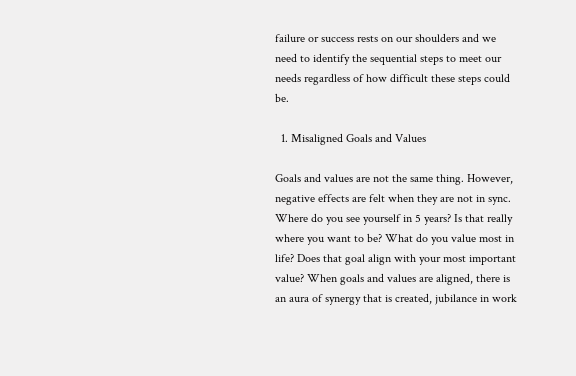failure or success rests on our shoulders and we need to identify the sequential steps to meet our needs regardless of how difficult these steps could be.

  1. Misaligned Goals and Values

Goals and values are not the same thing. However, negative effects are felt when they are not in sync. Where do you see yourself in 5 years? Is that really where you want to be? What do you value most in life? Does that goal align with your most important value? When goals and values are aligned, there is an aura of synergy that is created, jubilance in work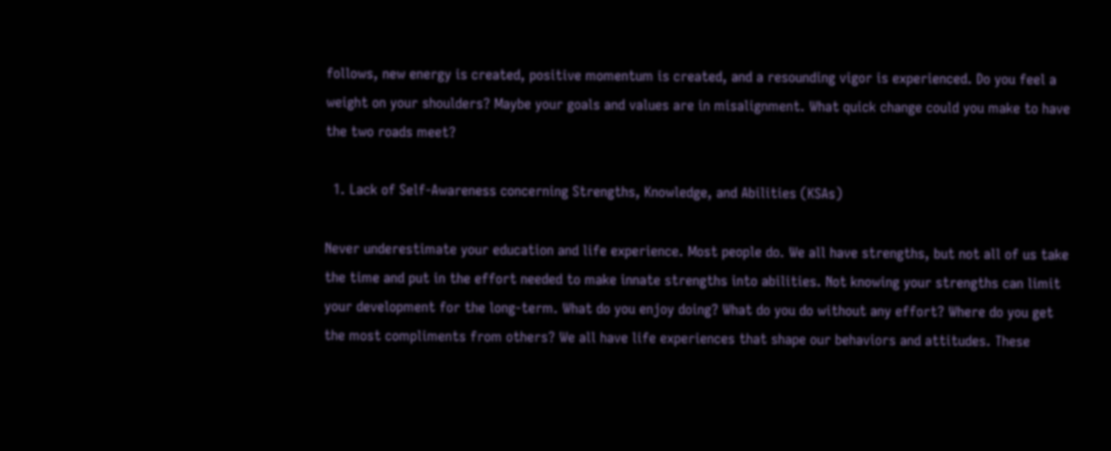follows, new energy is created, positive momentum is created, and a resounding vigor is experienced. Do you feel a weight on your shoulders? Maybe your goals and values are in misalignment. What quick change could you make to have the two roads meet?

  1. Lack of Self-Awareness concerning Strengths, Knowledge, and Abilities (KSAs)

Never underestimate your education and life experience. Most people do. We all have strengths, but not all of us take the time and put in the effort needed to make innate strengths into abilities. Not knowing your strengths can limit your development for the long-term. What do you enjoy doing? What do you do without any effort? Where do you get the most compliments from others? We all have life experiences that shape our behaviors and attitudes. These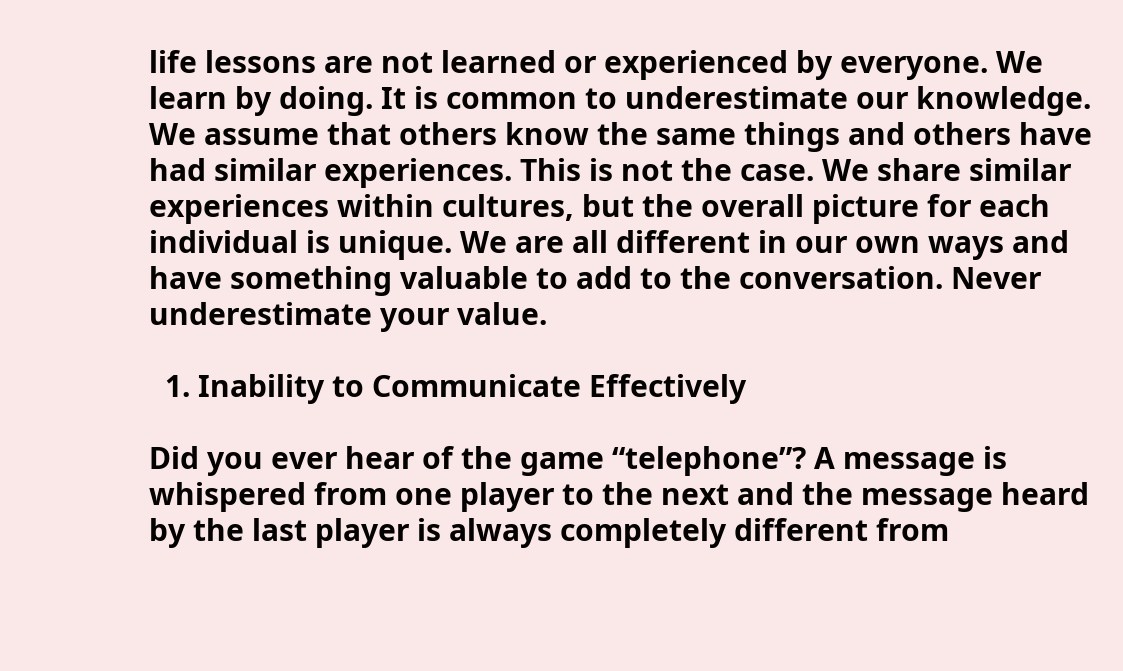life lessons are not learned or experienced by everyone. We learn by doing. It is common to underestimate our knowledge. We assume that others know the same things and others have had similar experiences. This is not the case. We share similar experiences within cultures, but the overall picture for each individual is unique. We are all different in our own ways and have something valuable to add to the conversation. Never underestimate your value.

  1. Inability to Communicate Effectively

Did you ever hear of the game “telephone”? A message is whispered from one player to the next and the message heard by the last player is always completely different from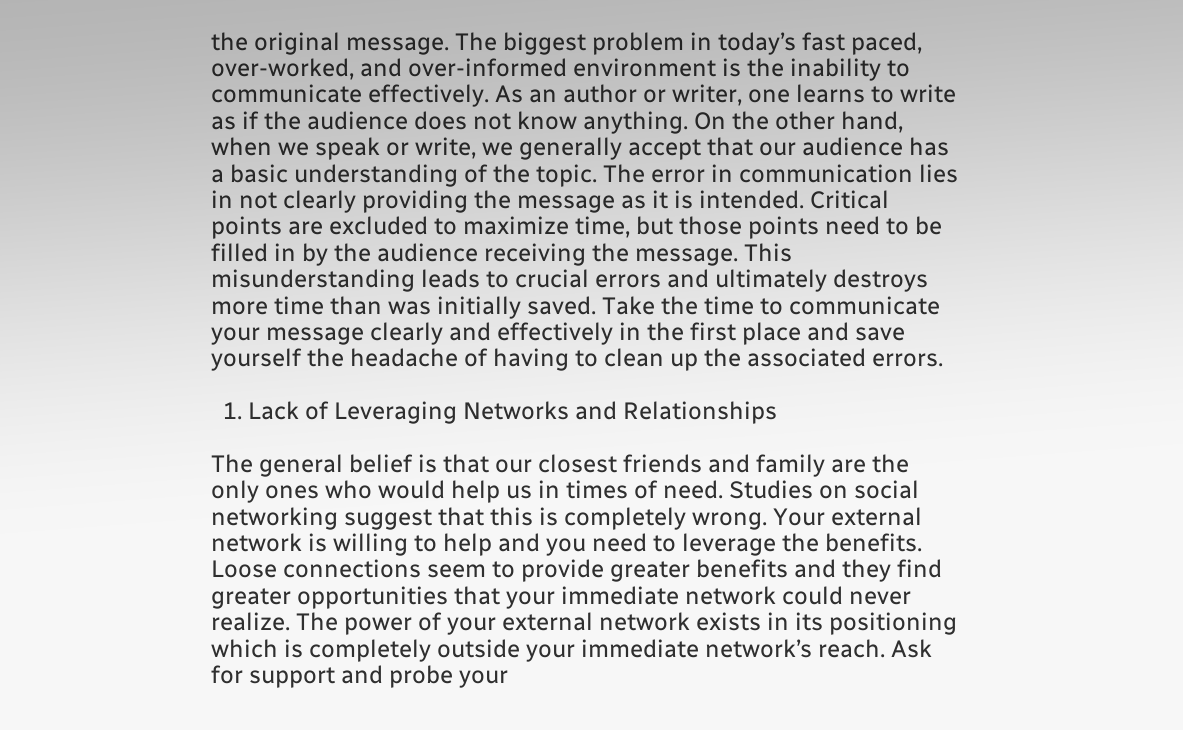the original message. The biggest problem in today’s fast paced, over-worked, and over-informed environment is the inability to communicate effectively. As an author or writer, one learns to write as if the audience does not know anything. On the other hand, when we speak or write, we generally accept that our audience has a basic understanding of the topic. The error in communication lies in not clearly providing the message as it is intended. Critical points are excluded to maximize time, but those points need to be filled in by the audience receiving the message. This misunderstanding leads to crucial errors and ultimately destroys more time than was initially saved. Take the time to communicate your message clearly and effectively in the first place and save yourself the headache of having to clean up the associated errors.

  1. Lack of Leveraging Networks and Relationships

The general belief is that our closest friends and family are the only ones who would help us in times of need. Studies on social networking suggest that this is completely wrong. Your external network is willing to help and you need to leverage the benefits. Loose connections seem to provide greater benefits and they find greater opportunities that your immediate network could never realize. The power of your external network exists in its positioning which is completely outside your immediate network’s reach. Ask for support and probe your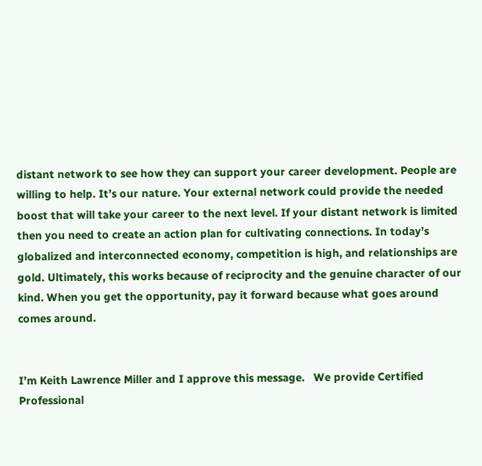distant network to see how they can support your career development. People are willing to help. It’s our nature. Your external network could provide the needed boost that will take your career to the next level. If your distant network is limited then you need to create an action plan for cultivating connections. In today’s globalized and interconnected economy, competition is high, and relationships are gold. Ultimately, this works because of reciprocity and the genuine character of our kind. When you get the opportunity, pay it forward because what goes around comes around.


I’m Keith Lawrence Miller and I approve this message.   We provide Certified Professional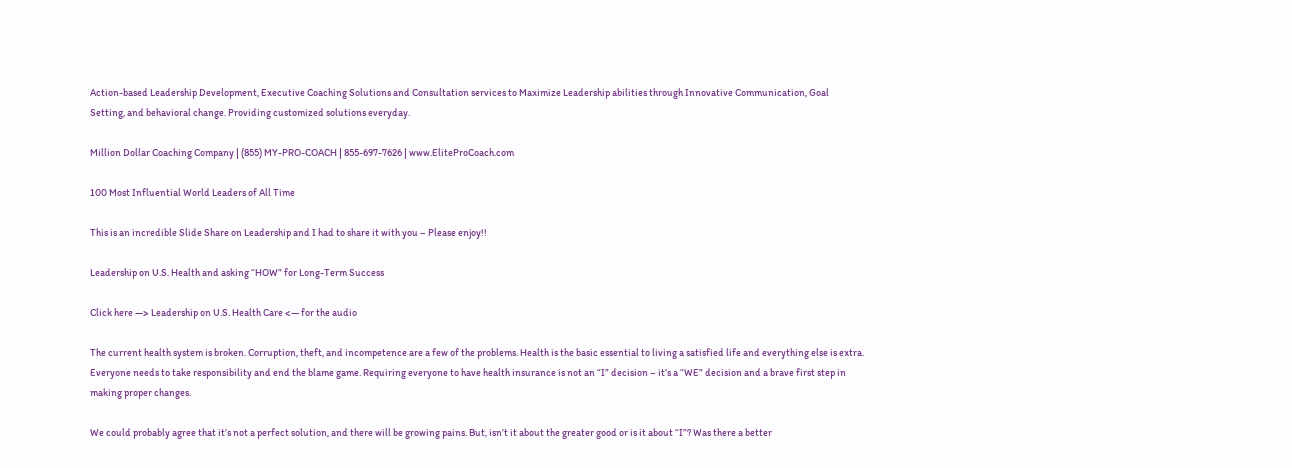Action-based Leadership Development, Executive Coaching Solutions and Consultation services to Maximize Leadership abilities through Innovative Communication, Goal Setting, and behavioral change. Providing customized solutions everyday.

Million Dollar Coaching Company | (855) MY-PRO-COACH | 855-697-7626 | www.EliteProCoach.com

100 Most Influential World Leaders of All Time

This is an incredible Slide Share on Leadership and I had to share it with you – Please enjoy!!

Leadership on U.S. Health and asking “HOW” for Long-Term Success

Click here —> Leadership on U.S. Health Care <— for the audio

The current health system is broken. Corruption, theft, and incompetence are a few of the problems. Health is the basic essential to living a satisfied life and everything else is extra. Everyone needs to take responsibility and end the blame game. Requiring everyone to have health insurance is not an “I” decision – it’s a “WE” decision and a brave first step in making proper changes.

We could probably agree that it’s not a perfect solution, and there will be growing pains. But, isn’t it about the greater good or is it about “I”? Was there a better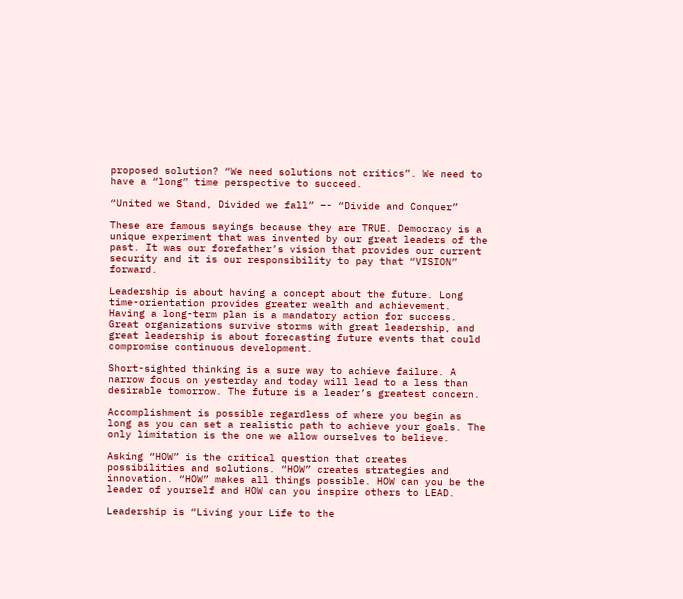proposed solution? “We need solutions not critics”. We need to have a “long” time perspective to succeed.

“United we Stand, Divided we fall” –- “Divide and Conquer”

These are famous sayings because they are TRUE. Democracy is a unique experiment that was invented by our great leaders of the past. It was our forefather’s vision that provides our current security and it is our responsibility to pay that “VISION” forward.

Leadership is about having a concept about the future. Long time-orientation provides greater wealth and achievement. Having a long-term plan is a mandatory action for success. Great organizations survive storms with great leadership, and great leadership is about forecasting future events that could compromise continuous development.

Short-sighted thinking is a sure way to achieve failure. A narrow focus on yesterday and today will lead to a less than desirable tomorrow. The future is a leader’s greatest concern.

Accomplishment is possible regardless of where you begin as long as you can set a realistic path to achieve your goals. The only limitation is the one we allow ourselves to believe.

Asking “HOW” is the critical question that creates possibilities and solutions. “HOW” creates strategies and innovation. “HOW” makes all things possible. HOW can you be the leader of yourself and HOW can you inspire others to LEAD.

Leadership is “Living your Life to the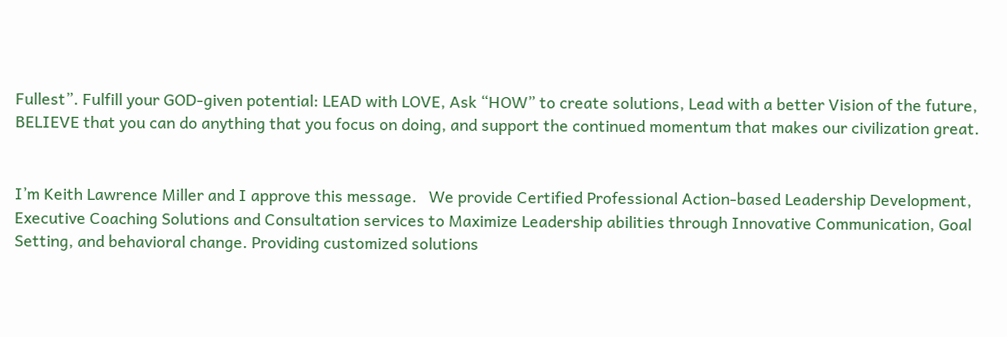Fullest”. Fulfill your GOD-given potential: LEAD with LOVE, Ask “HOW” to create solutions, Lead with a better Vision of the future, BELIEVE that you can do anything that you focus on doing, and support the continued momentum that makes our civilization great.


I’m Keith Lawrence Miller and I approve this message.   We provide Certified Professional Action-based Leadership Development, Executive Coaching Solutions and Consultation services to Maximize Leadership abilities through Innovative Communication, Goal Setting, and behavioral change. Providing customized solutions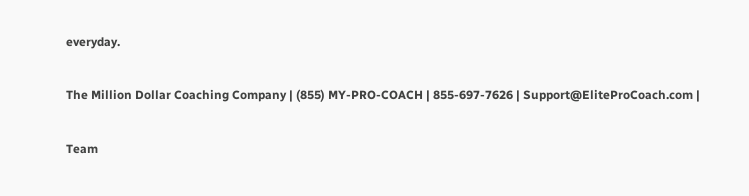everyday.

The Million Dollar Coaching Company | (855) MY-PRO-COACH | 855-697-7626 | Support@EliteProCoach.com |

Team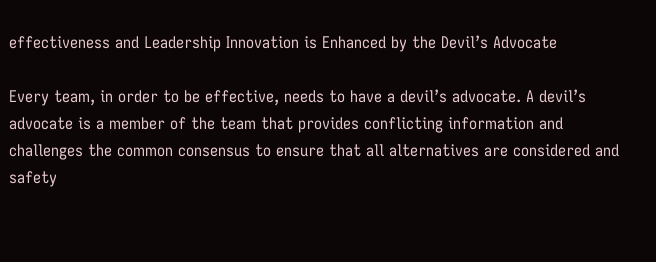effectiveness and Leadership Innovation is Enhanced by the Devil’s Advocate

Every team, in order to be effective, needs to have a devil’s advocate. A devil’s advocate is a member of the team that provides conflicting information and challenges the common consensus to ensure that all alternatives are considered and safety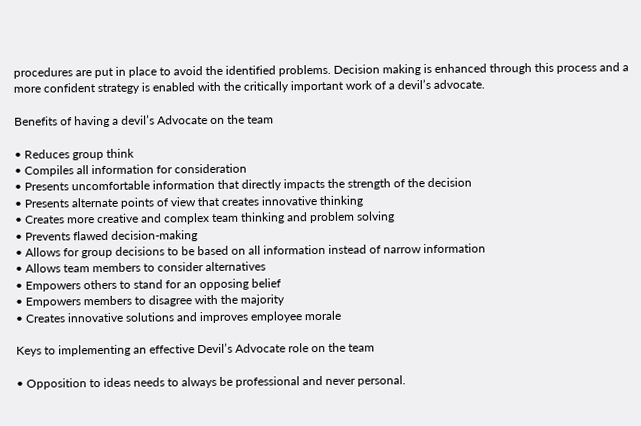procedures are put in place to avoid the identified problems. Decision making is enhanced through this process and a more confident strategy is enabled with the critically important work of a devil’s advocate.

Benefits of having a devil’s Advocate on the team

• Reduces group think
• Compiles all information for consideration
• Presents uncomfortable information that directly impacts the strength of the decision
• Presents alternate points of view that creates innovative thinking
• Creates more creative and complex team thinking and problem solving
• Prevents flawed decision-making
• Allows for group decisions to be based on all information instead of narrow information
• Allows team members to consider alternatives
• Empowers others to stand for an opposing belief
• Empowers members to disagree with the majority
• Creates innovative solutions and improves employee morale

Keys to implementing an effective Devil’s Advocate role on the team

• Opposition to ideas needs to always be professional and never personal.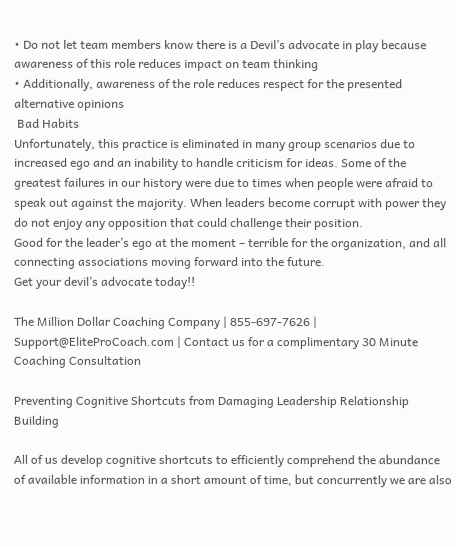• Do not let team members know there is a Devil’s advocate in play because awareness of this role reduces impact on team thinking
• Additionally, awareness of the role reduces respect for the presented alternative opinions
 Bad Habits
Unfortunately, this practice is eliminated in many group scenarios due to increased ego and an inability to handle criticism for ideas. Some of the greatest failures in our history were due to times when people were afraid to speak out against the majority. When leaders become corrupt with power they do not enjoy any opposition that could challenge their position.
Good for the leader’s ego at the moment – terrible for the organization, and all connecting associations moving forward into the future.
Get your devil’s advocate today!!

The Million Dollar Coaching Company | 855-697-7626 | Support@EliteProCoach.com | Contact us for a complimentary 30 Minute Coaching Consultation

Preventing Cognitive Shortcuts from Damaging Leadership Relationship Building

All of us develop cognitive shortcuts to efficiently comprehend the abundance of available information in a short amount of time, but concurrently we are also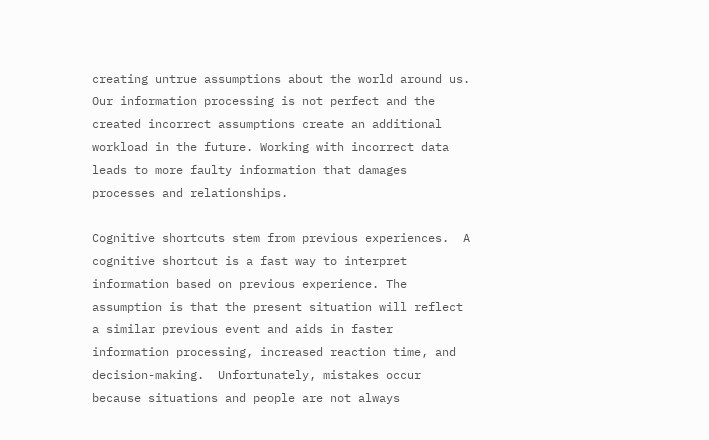creating untrue assumptions about the world around us. Our information processing is not perfect and the created incorrect assumptions create an additional workload in the future. Working with incorrect data leads to more faulty information that damages processes and relationships.

Cognitive shortcuts stem from previous experiences.  A cognitive shortcut is a fast way to interpret information based on previous experience. The assumption is that the present situation will reflect a similar previous event and aids in faster information processing, increased reaction time, and decision-making.  Unfortunately, mistakes occur because situations and people are not always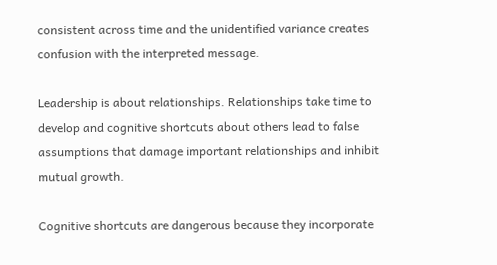consistent across time and the unidentified variance creates confusion with the interpreted message.

Leadership is about relationships. Relationships take time to develop and cognitive shortcuts about others lead to false assumptions that damage important relationships and inhibit mutual growth.

Cognitive shortcuts are dangerous because they incorporate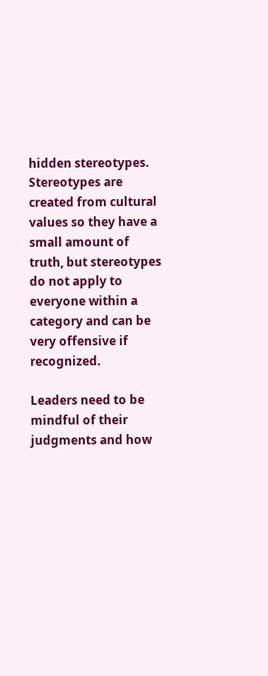hidden stereotypes.  Stereotypes are created from cultural values so they have a small amount of truth, but stereotypes do not apply to everyone within a category and can be very offensive if recognized.

Leaders need to be mindful of their judgments and how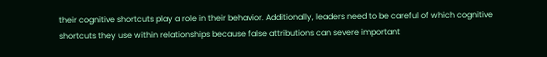their cognitive shortcuts play a role in their behavior. Additionally, leaders need to be careful of which cognitive shortcuts they use within relationships because false attributions can severe important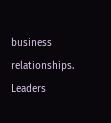business relationships. Leaders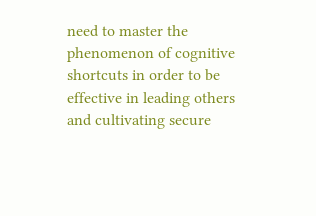need to master the phenomenon of cognitive shortcuts in order to be effective in leading others and cultivating secure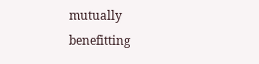mutually benefitting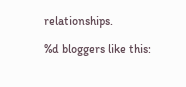relationships.

%d bloggers like this: